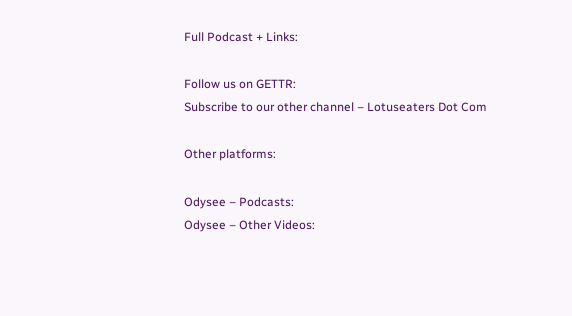Full Podcast + Links:

Follow us on GETTR:
Subscribe to our other channel – Lotuseaters Dot Com

Other platforms:

Odysee – Podcasts:
Odysee – Other Videos: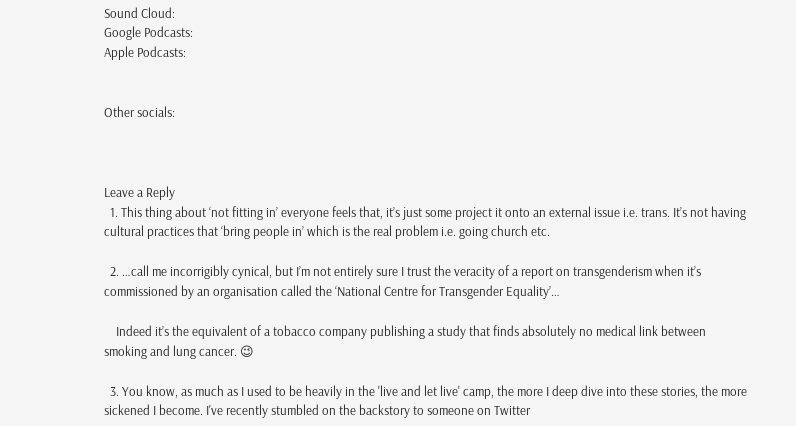Sound Cloud:
Google Podcasts:
Apple Podcasts:


Other socials:



Leave a Reply
  1. This thing about ‘not fitting in’ everyone feels that, it’s just some project it onto an external issue i.e. trans. It’s not having cultural practices that ‘bring people in’ which is the real problem i.e. going church etc.

  2. …call me incorrigibly cynical, but I’m not entirely sure I trust the veracity of a report on transgenderism when it’s commissioned by an organisation called the ‘National Centre for Transgender Equality’…

    Indeed it’s the equivalent of a tobacco company publishing a study that finds absolutely no medical link between smoking and lung cancer. 😉

  3. You know, as much as I used to be heavily in the 'live and let live' camp, the more I deep dive into these stories, the more sickened I become. I've recently stumbled on the backstory to someone on Twitter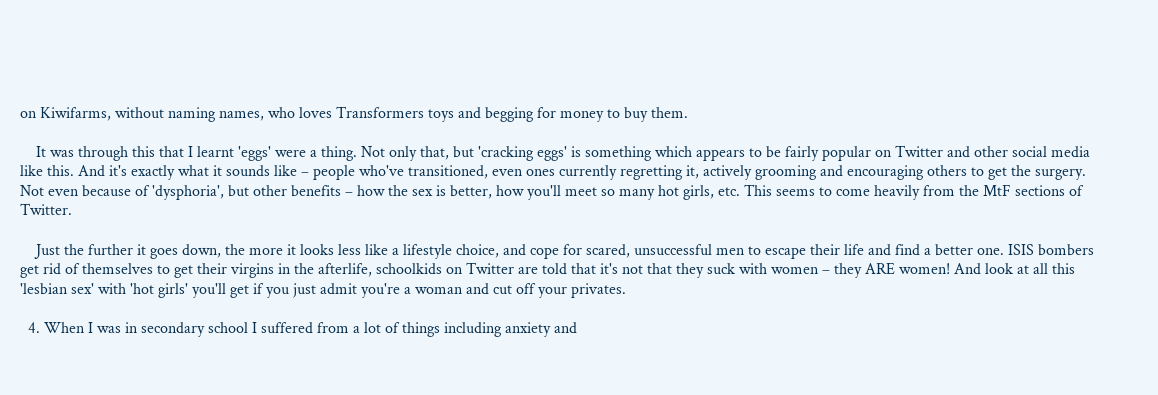on Kiwifarms, without naming names, who loves Transformers toys and begging for money to buy them.

    It was through this that I learnt 'eggs' were a thing. Not only that, but 'cracking eggs' is something which appears to be fairly popular on Twitter and other social media like this. And it's exactly what it sounds like – people who've transitioned, even ones currently regretting it, actively grooming and encouraging others to get the surgery. Not even because of 'dysphoria', but other benefits – how the sex is better, how you'll meet so many hot girls, etc. This seems to come heavily from the MtF sections of Twitter.

    Just the further it goes down, the more it looks less like a lifestyle choice, and cope for scared, unsuccessful men to escape their life and find a better one. ISIS bombers get rid of themselves to get their virgins in the afterlife, schoolkids on Twitter are told that it's not that they suck with women – they ARE women! And look at all this 'lesbian sex' with 'hot girls' you'll get if you just admit you're a woman and cut off your privates.

  4. When I was in secondary school I suffered from a lot of things including anxiety and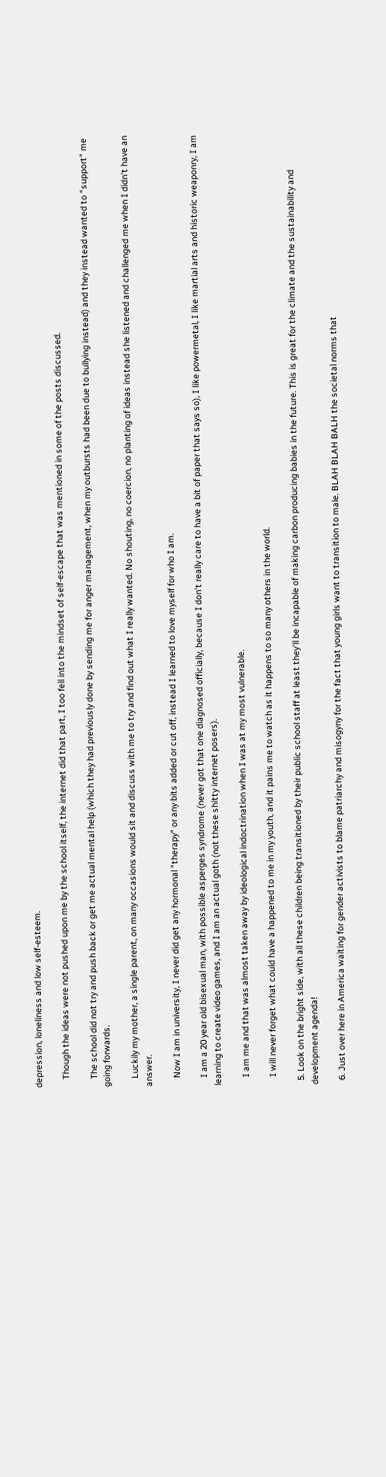depression, loneliness and low self-esteem.

    Though the ideas were not pushed upon me by the school itself, the internet did that part, I too fell into the mindset of self-escape that was mentioned in some of the posts discussed.

    The school did not try and push back or get me actual mental help (which they had previously done by sending me for anger management, when my outbursts had been due to bullying instead) and they instead wanted to "support" me going forwards.

    Luckily my mother, a single parent, on many occasions would sit and discuss with me to try and find out what I really wanted. No shouting, no coercion, no planting of ideas instead she listened and challenged me when I didn't have an answer.

    Now I am in university, I never did get any hormonal "therapy" or any bits added or cut off, instead I learned to love myself for who I am.

    I am a 20 year old bisexual man, with possible asperges syndrome (never got that one diagnosed officially, because I don't really care to have a bit of paper that says so), I like powermetal, I like martial arts and historic weaponry, I am learning to create video games, and I am an actual goth (not these shitty internet posers).

    I am me and that was almost taken away by ideological indoctrination when I was at my most vulnerable.

    I will never forget what could have a happened to me in my youth, and it pains me to watch as it happens to so many others in the world.

  5. Look on the bright side, with all these children being transitioned by their public school staff at least they'll be incapable of making carbon producing babies in the future. This is great for the climate and the sustainability and development agenda!

  6. Just over here in America waiting for gender activists to blame patriarchy and misogyny for the fact that young girls want to transition to male. BLAH BLAH BALH the societal norms that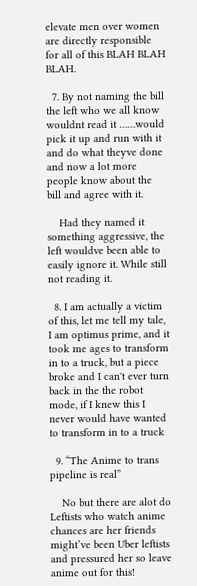elevate men over women are directly responsible for all of this BLAH BLAH BLAH.

  7. By not naming the bill the left who we all know wouldnt read it ……would pick it up and run with it and do what theyve done and now a lot more people know about the bill and agree with it.

    Had they named it something aggressive, the left wouldve been able to easily ignore it. While still not reading it.

  8. I am actually a victim of this, let me tell my tale, I am optimus prime, and it took me ages to transform in to a truck, but a piece broke and I can't ever turn back in the the robot mode, if I knew this I never would have wanted to transform in to a truck

  9. “The Anime to trans pipeline is real”

    No but there are alot do Leftists who watch anime chances are her friends might’ve been Uber leftists and pressured her so leave anime out for this!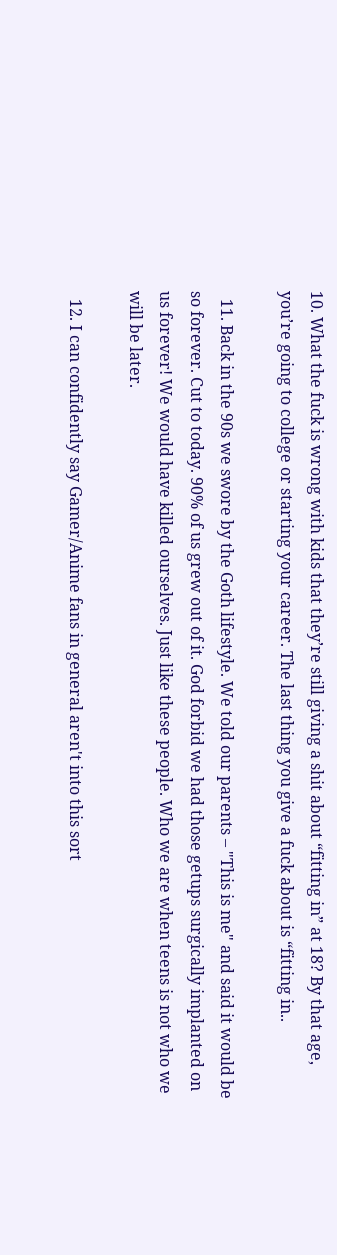10. What the fuck is wrong with kids that they’re still giving a shit about “fitting in” at 18? By that age, you’re going to college or starting your career. The last thing you give a fuck about is “fitting in..

  11. Back in the 90s we swore by the Goth lifestyle. We told our parents – "This is me" and said it would be so forever. Cut to today. 90% of us grew out of it. God forbid we had those getups surgically implanted on us forever! We would have killed ourselves. Just like these people. Who we are when teens is not who we will be later.

  12. I can confidently say Gamer/Anime fans in general aren't into this sort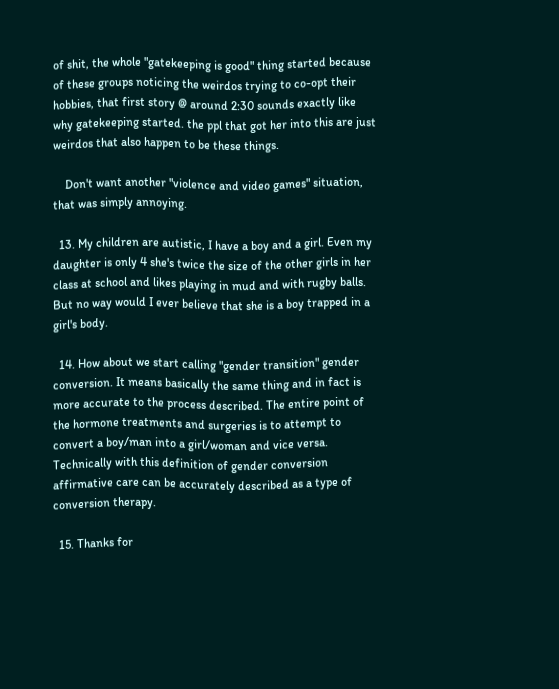of shit, the whole "gatekeeping is good" thing started because of these groups noticing the weirdos trying to co-opt their hobbies, that first story @ around 2:30 sounds exactly like why gatekeeping started. the ppl that got her into this are just weirdos that also happen to be these things.

    Don't want another "violence and video games" situation, that was simply annoying.

  13. My children are autistic, I have a boy and a girl. Even my daughter is only 4 she's twice the size of the other girls in her class at school and likes playing in mud and with rugby balls. But no way would I ever believe that she is a boy trapped in a girl's body.

  14. How about we start calling "gender transition" gender conversion. It means basically the same thing and in fact is more accurate to the process described. The entire point of the hormone treatments and surgeries is to attempt to convert a boy/man into a girl/woman and vice versa. Technically with this definition of gender conversion affirmative care can be accurately described as a type of conversion therapy.

  15. Thanks for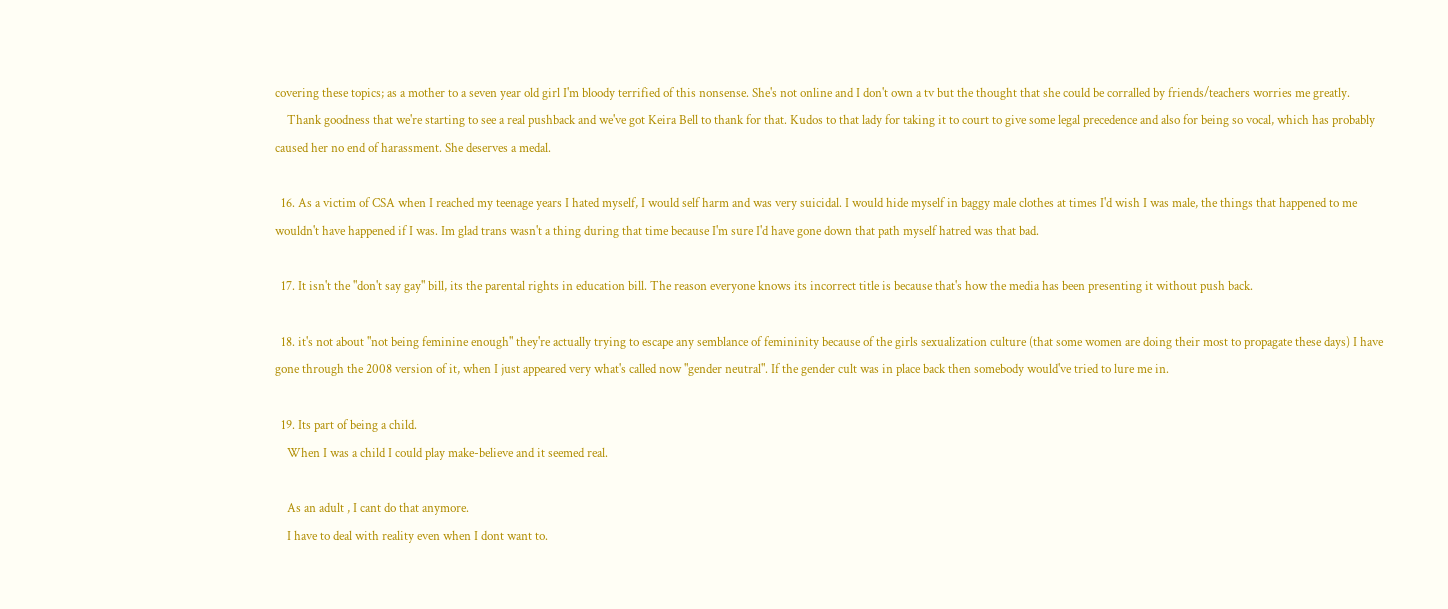covering these topics; as a mother to a seven year old girl I'm bloody terrified of this nonsense. She's not online and I don't own a tv but the thought that she could be corralled by friends/teachers worries me greatly.
    Thank goodness that we're starting to see a real pushback and we've got Keira Bell to thank for that. Kudos to that lady for taking it to court to give some legal precedence and also for being so vocal, which has probably caused her no end of harassment. She deserves a medal.

  16. As a victim of CSA when I reached my teenage years I hated myself, I would self harm and was very suicidal. I would hide myself in baggy male clothes at times I'd wish I was male, the things that happened to me wouldn't have happened if I was. Im glad trans wasn't a thing during that time because I'm sure I'd have gone down that path myself hatred was that bad.

  17. It isn't the "don't say gay" bill, its the parental rights in education bill. The reason everyone knows its incorrect title is because that's how the media has been presenting it without push back.

  18. it's not about "not being feminine enough" they're actually trying to escape any semblance of femininity because of the girls sexualization culture (that some women are doing their most to propagate these days) I have gone through the 2008 version of it, when I just appeared very what's called now "gender neutral". If the gender cult was in place back then somebody would've tried to lure me in.

  19. Its part of being a child.
    When I was a child I could play make-believe and it seemed real.

    As an adult , I cant do that anymore.
    I have to deal with reality even when I dont want to.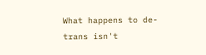What happens to de-trans isn't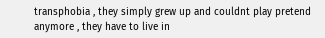transphobia , they simply grew up and couldnt play pretend anymore , they have to live in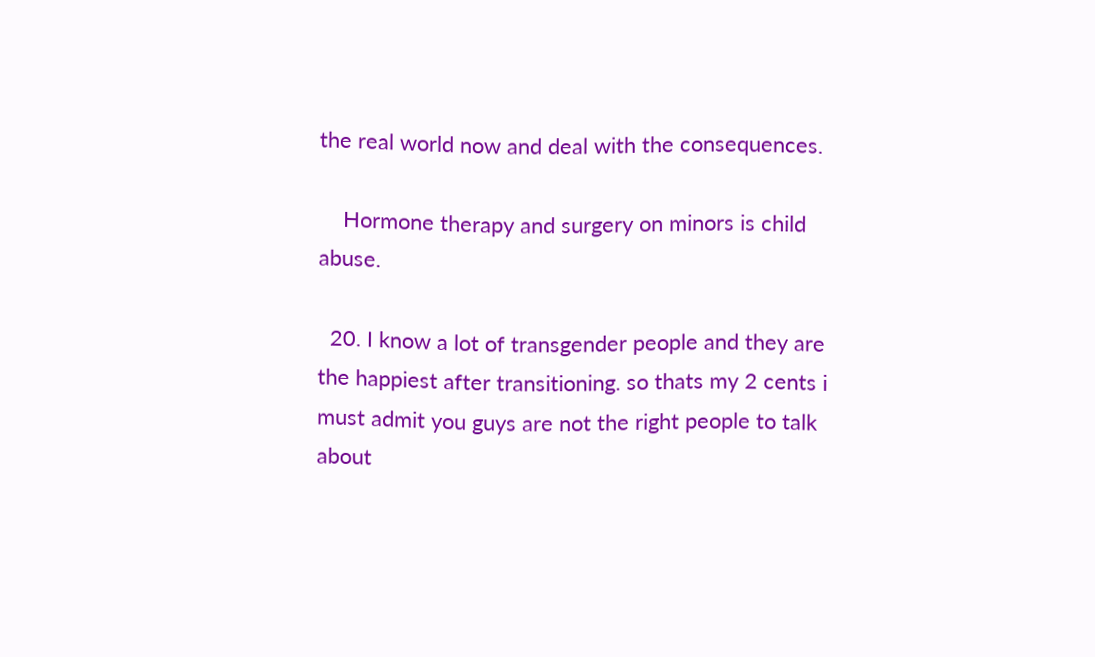the real world now and deal with the consequences.

    Hormone therapy and surgery on minors is child abuse.

  20. I know a lot of transgender people and they are the happiest after transitioning. so thats my 2 cents i must admit you guys are not the right people to talk about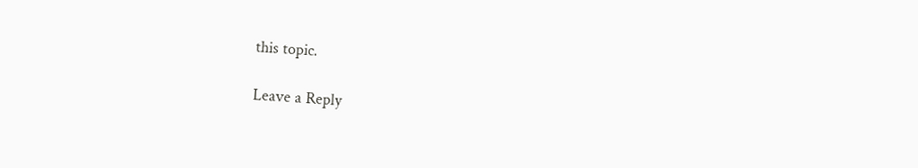this topic.

Leave a Reply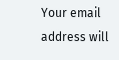Your email address will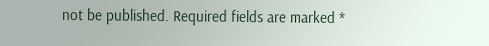not be published. Required fields are marked *